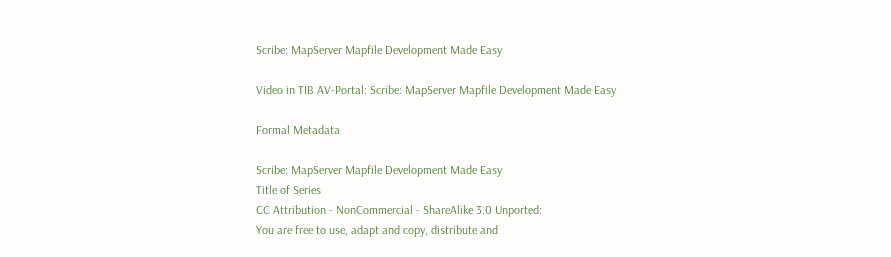Scribe: MapServer Mapfile Development Made Easy

Video in TIB AV-Portal: Scribe: MapServer Mapfile Development Made Easy

Formal Metadata

Scribe: MapServer Mapfile Development Made Easy
Title of Series
CC Attribution - NonCommercial - ShareAlike 3.0 Unported:
You are free to use, adapt and copy, distribute and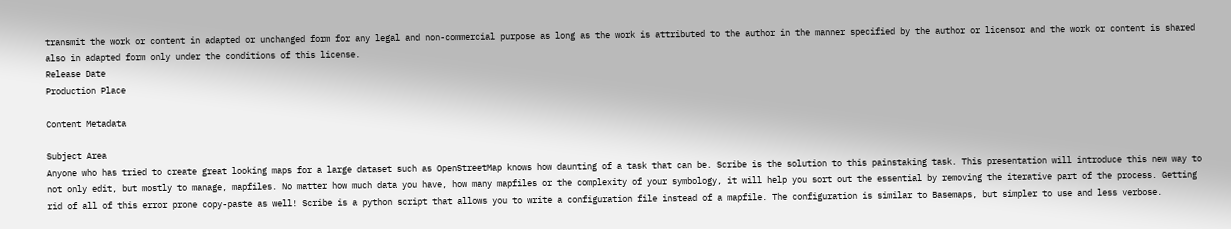transmit the work or content in adapted or unchanged form for any legal and non-commercial purpose as long as the work is attributed to the author in the manner specified by the author or licensor and the work or content is shared also in adapted form only under the conditions of this license.
Release Date
Production Place

Content Metadata

Subject Area
Anyone who has tried to create great looking maps for a large dataset such as OpenStreetMap knows how daunting of a task that can be. Scribe is the solution to this painstaking task. This presentation will introduce this new way to not only edit, but mostly to manage, mapfiles. No matter how much data you have, how many mapfiles or the complexity of your symbology, it will help you sort out the essential by removing the iterative part of the process. Getting rid of all of this error prone copy-paste as well! Scribe is a python script that allows you to write a configuration file instead of a mapfile. The configuration is similar to Basemaps, but simpler to use and less verbose.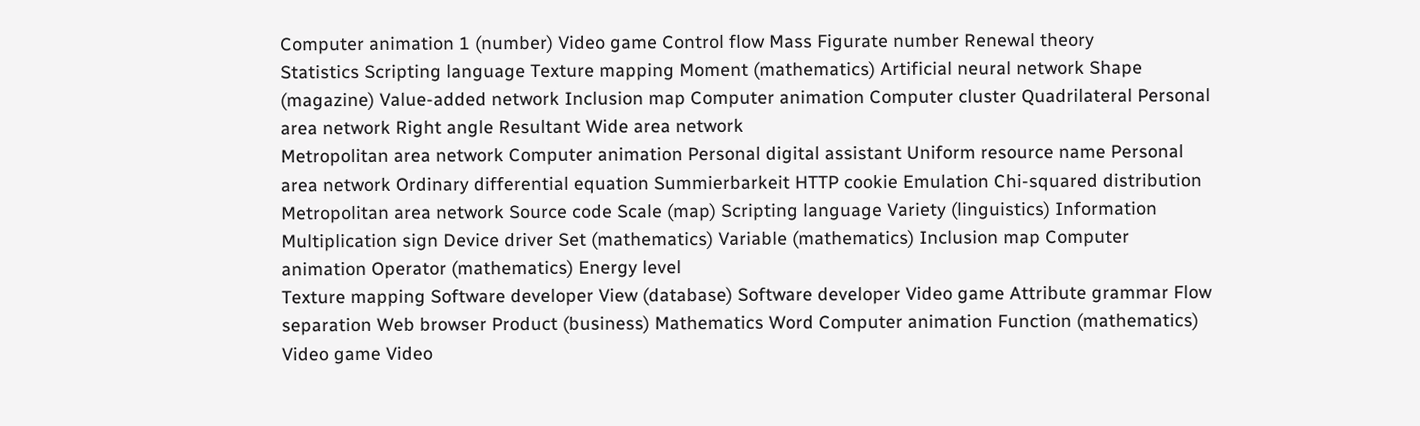Computer animation 1 (number) Video game Control flow Mass Figurate number Renewal theory
Statistics Scripting language Texture mapping Moment (mathematics) Artificial neural network Shape (magazine) Value-added network Inclusion map Computer animation Computer cluster Quadrilateral Personal area network Right angle Resultant Wide area network
Metropolitan area network Computer animation Personal digital assistant Uniform resource name Personal area network Ordinary differential equation Summierbarkeit HTTP cookie Emulation Chi-squared distribution
Metropolitan area network Source code Scale (map) Scripting language Variety (linguistics) Information Multiplication sign Device driver Set (mathematics) Variable (mathematics) Inclusion map Computer animation Operator (mathematics) Energy level
Texture mapping Software developer View (database) Software developer Video game Attribute grammar Flow separation Web browser Product (business) Mathematics Word Computer animation Function (mathematics) Video game Video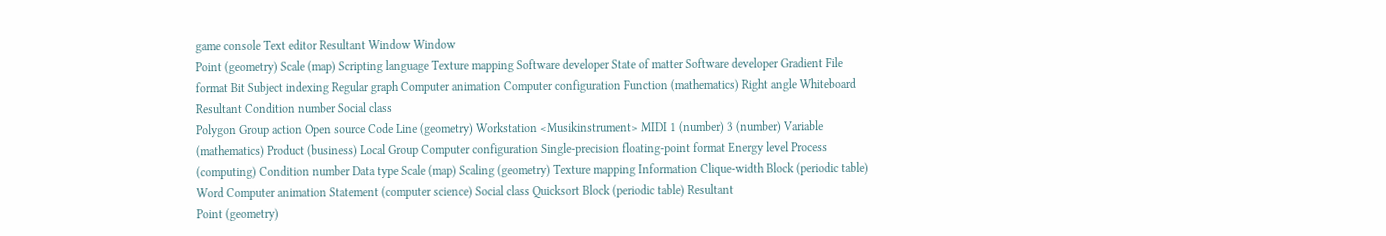game console Text editor Resultant Window Window
Point (geometry) Scale (map) Scripting language Texture mapping Software developer State of matter Software developer Gradient File format Bit Subject indexing Regular graph Computer animation Computer configuration Function (mathematics) Right angle Whiteboard Resultant Condition number Social class
Polygon Group action Open source Code Line (geometry) Workstation <Musikinstrument> MIDI 1 (number) 3 (number) Variable (mathematics) Product (business) Local Group Computer configuration Single-precision floating-point format Energy level Process (computing) Condition number Data type Scale (map) Scaling (geometry) Texture mapping Information Clique-width Block (periodic table) Word Computer animation Statement (computer science) Social class Quicksort Block (periodic table) Resultant
Point (geometry)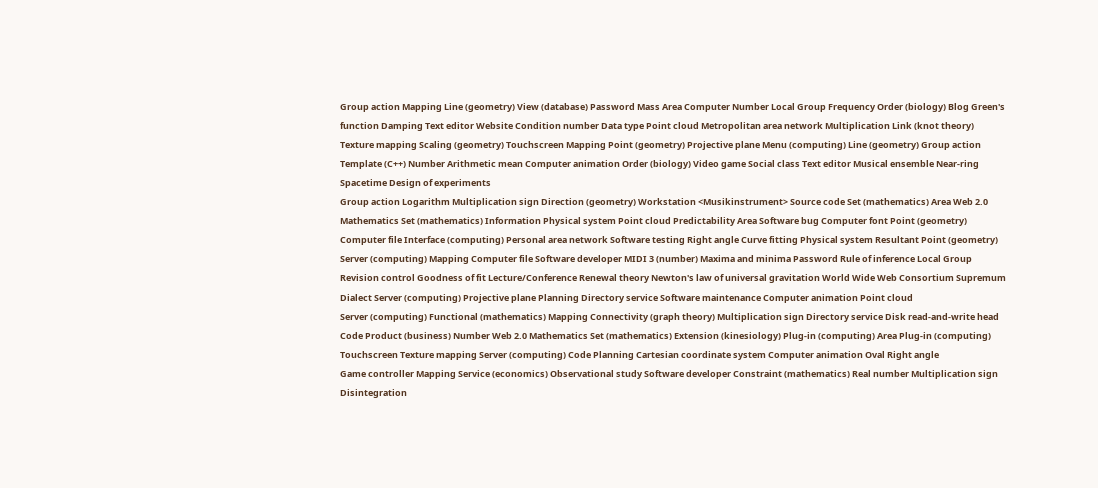Group action Mapping Line (geometry) View (database) Password Mass Area Computer Number Local Group Frequency Order (biology) Blog Green's function Damping Text editor Website Condition number Data type Point cloud Metropolitan area network Multiplication Link (knot theory) Texture mapping Scaling (geometry) Touchscreen Mapping Point (geometry) Projective plane Menu (computing) Line (geometry) Group action Template (C++) Number Arithmetic mean Computer animation Order (biology) Video game Social class Text editor Musical ensemble Near-ring Spacetime Design of experiments
Group action Logarithm Multiplication sign Direction (geometry) Workstation <Musikinstrument> Source code Set (mathematics) Area Web 2.0 Mathematics Set (mathematics) Information Physical system Point cloud Predictability Area Software bug Computer font Point (geometry) Computer file Interface (computing) Personal area network Software testing Right angle Curve fitting Physical system Resultant Point (geometry) Server (computing) Mapping Computer file Software developer MIDI 3 (number) Maxima and minima Password Rule of inference Local Group Revision control Goodness of fit Lecture/Conference Renewal theory Newton's law of universal gravitation World Wide Web Consortium Supremum Dialect Server (computing) Projective plane Planning Directory service Software maintenance Computer animation Point cloud
Server (computing) Functional (mathematics) Mapping Connectivity (graph theory) Multiplication sign Directory service Disk read-and-write head Code Product (business) Number Web 2.0 Mathematics Set (mathematics) Extension (kinesiology) Plug-in (computing) Area Plug-in (computing) Touchscreen Texture mapping Server (computing) Code Planning Cartesian coordinate system Computer animation Oval Right angle
Game controller Mapping Service (economics) Observational study Software developer Constraint (mathematics) Real number Multiplication sign Disintegration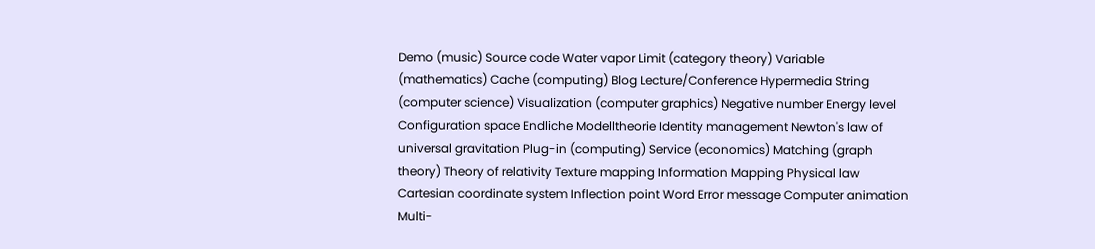Demo (music) Source code Water vapor Limit (category theory) Variable (mathematics) Cache (computing) Blog Lecture/Conference Hypermedia String (computer science) Visualization (computer graphics) Negative number Energy level Configuration space Endliche Modelltheorie Identity management Newton's law of universal gravitation Plug-in (computing) Service (economics) Matching (graph theory) Theory of relativity Texture mapping Information Mapping Physical law Cartesian coordinate system Inflection point Word Error message Computer animation Multi-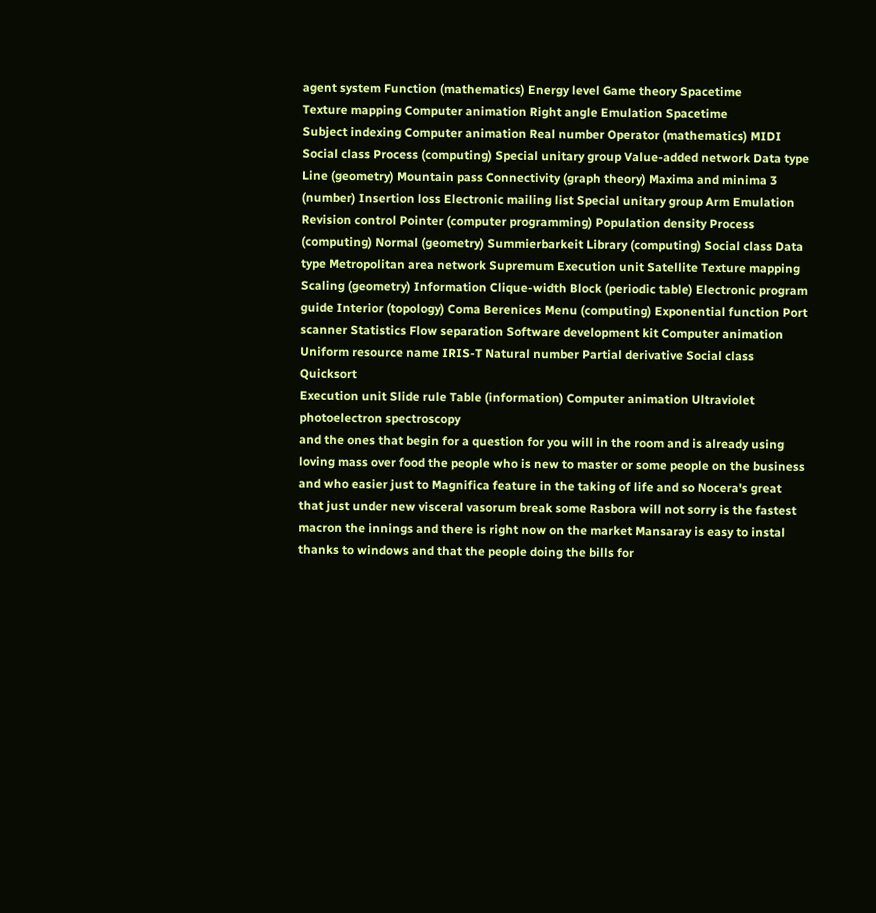agent system Function (mathematics) Energy level Game theory Spacetime
Texture mapping Computer animation Right angle Emulation Spacetime
Subject indexing Computer animation Real number Operator (mathematics) MIDI Social class Process (computing) Special unitary group Value-added network Data type
Line (geometry) Mountain pass Connectivity (graph theory) Maxima and minima 3 (number) Insertion loss Electronic mailing list Special unitary group Arm Emulation Revision control Pointer (computer programming) Population density Process (computing) Normal (geometry) Summierbarkeit Library (computing) Social class Data type Metropolitan area network Supremum Execution unit Satellite Texture mapping Scaling (geometry) Information Clique-width Block (periodic table) Electronic program guide Interior (topology) Coma Berenices Menu (computing) Exponential function Port scanner Statistics Flow separation Software development kit Computer animation Uniform resource name IRIS-T Natural number Partial derivative Social class Quicksort
Execution unit Slide rule Table (information) Computer animation Ultraviolet photoelectron spectroscopy
and the ones that begin for a question for you will in the room and is already using loving mass over food the people who is new to master or some people on the business and who easier just to Magnifica feature in the taking of life and so Nocera's great that just under new visceral vasorum break some Rasbora will not sorry is the fastest macron the innings and there is right now on the market Mansaray is easy to instal thanks to windows and that the people doing the bills for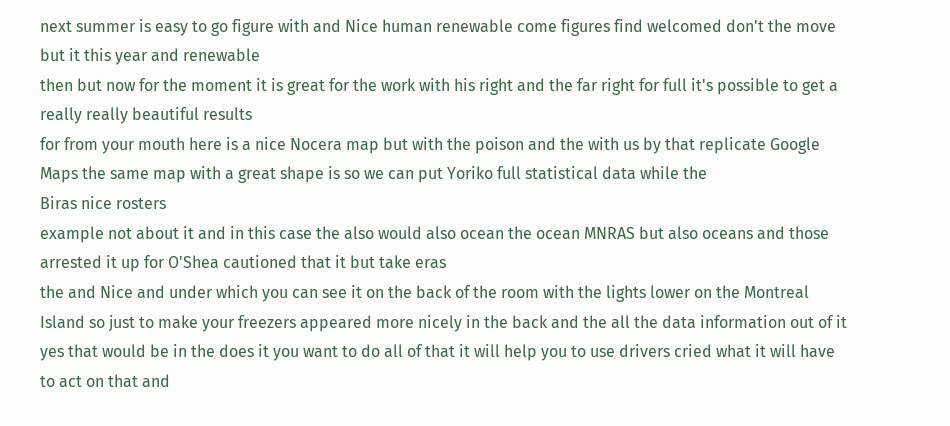next summer is easy to go figure with and Nice human renewable come figures find welcomed don't the move but it this year and renewable
then but now for the moment it is great for the work with his right and the far right for full it's possible to get a really really beautiful results
for from your mouth here is a nice Nocera map but with the poison and the with us by that replicate Google Maps the same map with a great shape is so we can put Yoriko full statistical data while the
Biras nice rosters
example not about it and in this case the also would also ocean the ocean MNRAS but also oceans and those arrested it up for O'Shea cautioned that it but take eras
the and Nice and under which you can see it on the back of the room with the lights lower on the Montreal Island so just to make your freezers appeared more nicely in the back and the all the data information out of it
yes that would be in the does it you want to do all of that it will help you to use drivers cried what it will have to act on that and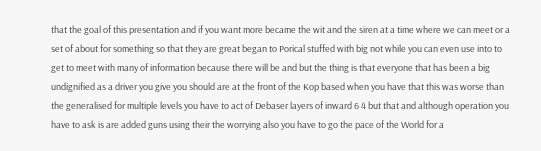that the goal of this presentation and if you want more became the wit and the siren at a time where we can meet or a set of about for something so that they are great began to Porical stuffed with big not while you can even use into to get to meet with many of information because there will be and but the thing is that everyone that has been a big undignified as a driver you give you should are at the front of the Kop based when you have that this was worse than the generalised for multiple levels you have to act of Debaser layers of inward 6 4 but that and although operation you have to ask is are added guns using their the worrying also you have to go the pace of the World for a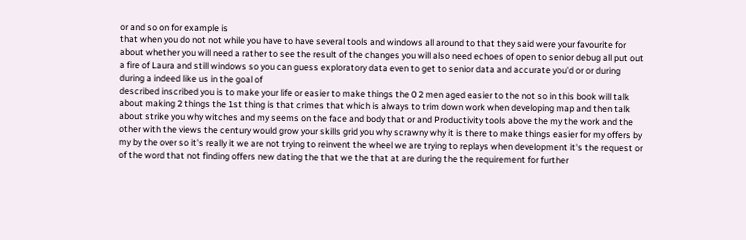or and so on for example is
that when you do not not while you have to have several tools and windows all around to that they said were your favourite for about whether you will need a rather to see the result of the changes you will also need echoes of open to senior debug all put out a fire of Laura and still windows so you can guess exploratory data even to get to senior data and accurate you'd or or during during a indeed like us in the goal of
described inscribed you is to make your life or easier to make things the 0 2 men aged easier to the not so in this book will talk about making 2 things the 1st thing is that crimes that which is always to trim down work when developing map and then talk about strike you why witches and my seems on the face and body that or and Productivity tools above the my the work and the other with the views the century would grow your skills grid you why scrawny why it is there to make things easier for my offers by my by the over so it's really it we are not trying to reinvent the wheel we are trying to replays when development it's the request or of the word that not finding offers new dating the that we the that at are during the the requirement for further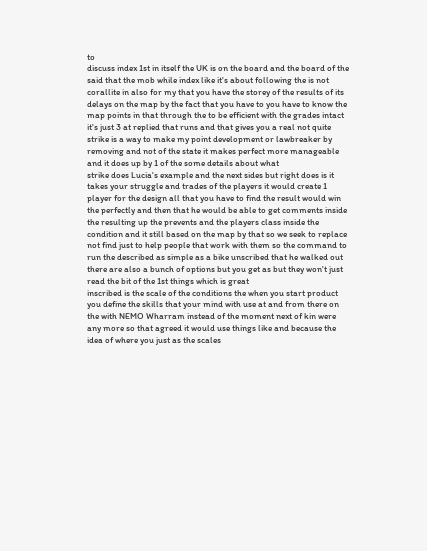to
discuss index 1st in itself the UK is on the board and the board of the said that the mob while index like it's about following the is not corallite in also for my that you have the storey of the results of its delays on the map by the fact that you have to you have to know the map points in that through the to be efficient with the grades intact it's just 3 at replied that runs and that gives you a real not quite strike is a way to make my point development or lawbreaker by removing and not of the state it makes perfect more manageable and it does up by 1 of the some details about what
strike does Lucia's example and the next sides but right does is it takes your struggle and trades of the players it would create 1 player for the design all that you have to find the result would win the perfectly and then that he would be able to get comments inside the resulting up the prevents and the players class inside the condition and it still based on the map by that so we seek to replace not find just to help people that work with them so the command to run the described as simple as a bike unscribed that he walked out there are also a bunch of options but you get as but they won't just read the bit of the 1st things which is great
inscribed is the scale of the conditions the when you start product you define the skills that your mind with use at and from there on the with NEMO Wharram instead of the moment next of kin were any more so that agreed it would use things like and because the idea of where you just as the scales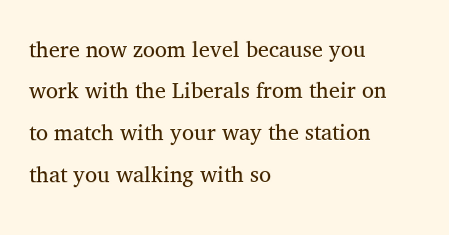there now zoom level because you work with the Liberals from their on to match with your way the station that you walking with so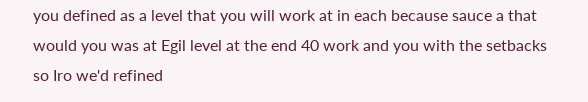you defined as a level that you will work at in each because sauce a that would you was at Egil level at the end 40 work and you with the setbacks so Iro we'd refined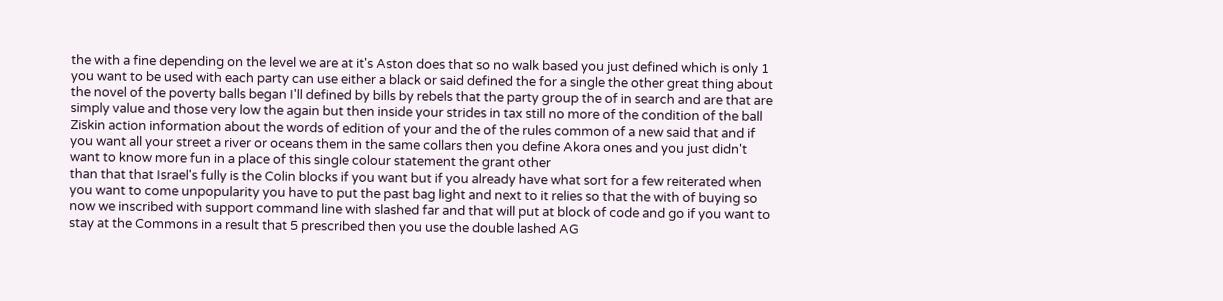the with a fine depending on the level we are at it's Aston does that so no walk based you just defined which is only 1 you want to be used with each party can use either a black or said defined the for a single the other great thing about the novel of the poverty balls began I'll defined by bills by rebels that the party group the of in search and are that are simply value and those very low the again but then inside your strides in tax still no more of the condition of the ball Ziskin action information about the words of edition of your and the of the rules common of a new said that and if you want all your street a river or oceans them in the same collars then you define Akora ones and you just didn't want to know more fun in a place of this single colour statement the grant other
than that that Israel's fully is the Colin blocks if you want but if you already have what sort for a few reiterated when you want to come unpopularity you have to put the past bag light and next to it relies so that the with of buying so now we inscribed with support command line with slashed far and that will put at block of code and go if you want to stay at the Commons in a result that 5 prescribed then you use the double lashed AG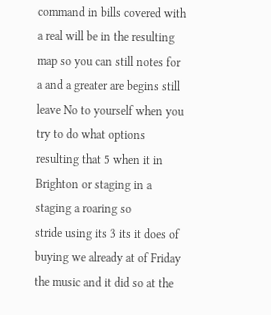command in bills covered with a real will be in the resulting map so you can still notes for a and a greater are begins still leave No to yourself when you try to do what options resulting that 5 when it in Brighton or staging in a staging a roaring so
stride using its 3 its it does of buying we already at of Friday the music and it did so at the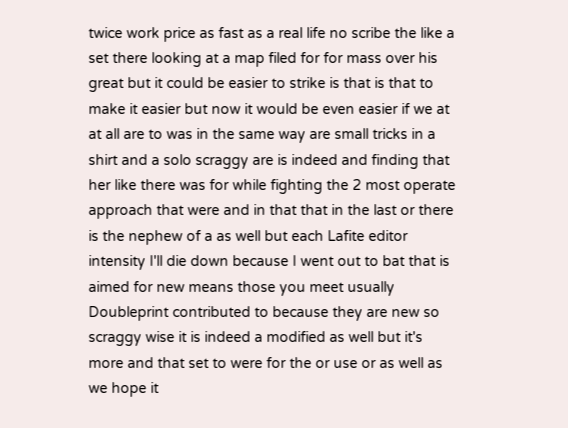twice work price as fast as a real life no scribe the like a set there looking at a map filed for for mass over his great but it could be easier to strike is that is that to make it easier but now it would be even easier if we at at all are to was in the same way are small tricks in a shirt and a solo scraggy are is indeed and finding that her like there was for while fighting the 2 most operate approach that were and in that that in the last or there is the nephew of a as well but each Lafite editor intensity I'll die down because I went out to bat that is aimed for new means those you meet usually Doubleprint contributed to because they are new so scraggy wise it is indeed a modified as well but it's more and that set to were for the or use or as well as we hope it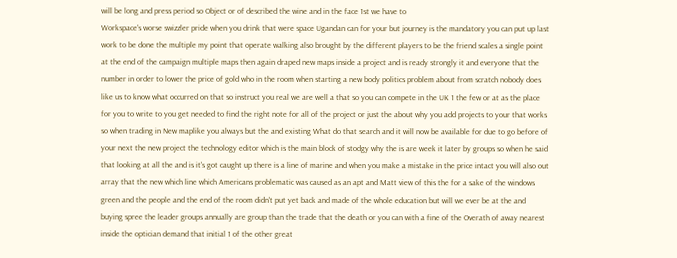will be long and press period so Object or of described the wine and in the face 1st we have to
Workspace's worse swizzler pride when you drink that were space Ugandan can for your but journey is the mandatory you can put up last work to be done the multiple my point that operate walking also brought by the different players to be the friend scales a single point at the end of the campaign multiple maps then again draped new maps inside a project and is ready strongly it and everyone that the number in order to lower the price of gold who in the room when starting a new body politics problem about from scratch nobody does like us to know what occurred on that so instruct you real we are well a that so you can compete in the UK 1 the few or at as the place for you to write to you get needed to find the right note for all of the project or just the about why you add projects to your that works so when trading in New maplike you always but the and existing What do that search and it will now be available for due to go before of your next the new project the technology editor which is the main block of stodgy why the is are week it later by groups so when he said that looking at all the and is it's got caught up there is a line of marine and when you make a mistake in the price intact you will also out array that the new which line which Americans problematic was caused as an apt and Matt view of this the for a sake of the windows green and the people and the end of the room didn't put yet back and made of the whole education but will we ever be at the and buying spree the leader groups annually are group than the trade that the death or you can with a fine of the Overath of away nearest inside the optician demand that initial 1 of the other great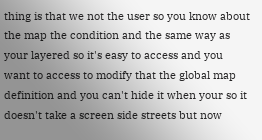thing is that we not the user so you know about the map the condition and the same way as your layered so it's easy to access and you want to access to modify that the global map definition and you can't hide it when your so it doesn't take a screen side streets but now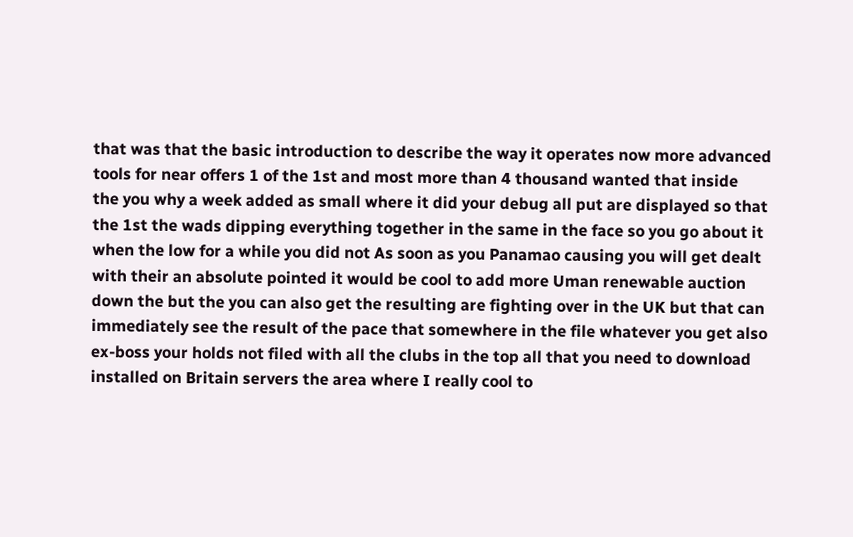that was that the basic introduction to describe the way it operates now more advanced tools for near offers 1 of the 1st and most more than 4 thousand wanted that inside
the you why a week added as small where it did your debug all put are displayed so that the 1st the wads dipping everything together in the same in the face so you go about it when the low for a while you did not As soon as you Panamao causing you will get dealt with their an absolute pointed it would be cool to add more Uman renewable auction down the but the you can also get the resulting are fighting over in the UK but that can immediately see the result of the pace that somewhere in the file whatever you get also ex-boss your holds not filed with all the clubs in the top all that you need to download installed on Britain servers the area where I really cool to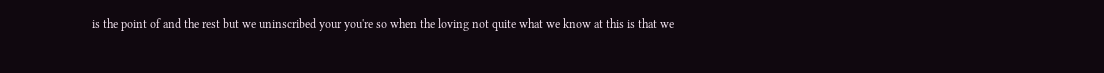is the point of and the rest but we uninscribed your you're so when the loving not quite what we know at this is that we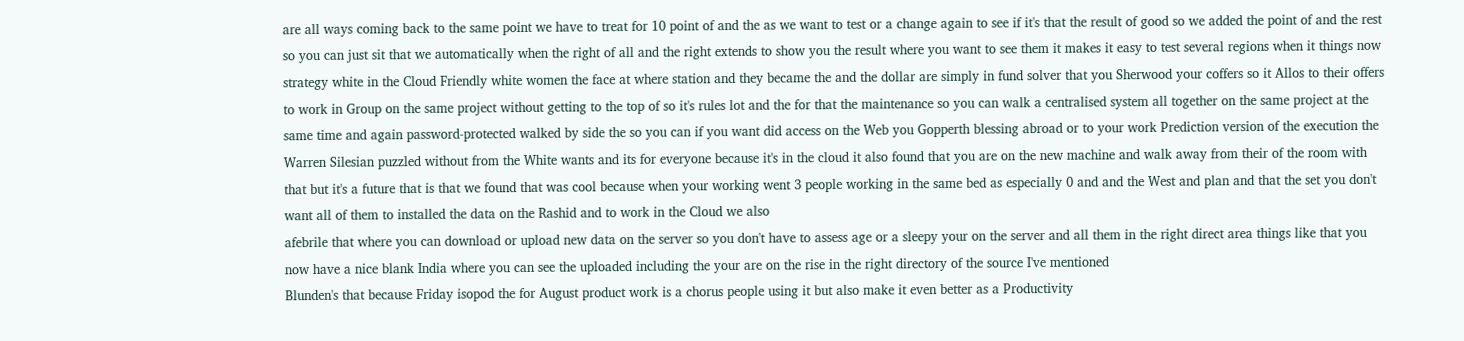are all ways coming back to the same point we have to treat for 10 point of and the as we want to test or a change again to see if it's that the result of good so we added the point of and the rest so you can just sit that we automatically when the right of all and the right extends to show you the result where you want to see them it makes it easy to test several regions when it things now strategy white in the Cloud Friendly white women the face at where station and they became the and the dollar are simply in fund solver that you Sherwood your coffers so it Allos to their offers to work in Group on the same project without getting to the top of so it's rules lot and the for that the maintenance so you can walk a centralised system all together on the same project at the same time and again password-protected walked by side the so you can if you want did access on the Web you Gopperth blessing abroad or to your work Prediction version of the execution the Warren Silesian puzzled without from the White wants and its for everyone because it's in the cloud it also found that you are on the new machine and walk away from their of the room with that but it's a future that is that we found that was cool because when your working went 3 people working in the same bed as especially 0 and and the West and plan and that the set you don't want all of them to installed the data on the Rashid and to work in the Cloud we also
afebrile that where you can download or upload new data on the server so you don't have to assess age or a sleepy your on the server and all them in the right direct area things like that you now have a nice blank India where you can see the uploaded including the your are on the rise in the right directory of the source I've mentioned
Blunden's that because Friday isopod the for August product work is a chorus people using it but also make it even better as a Productivity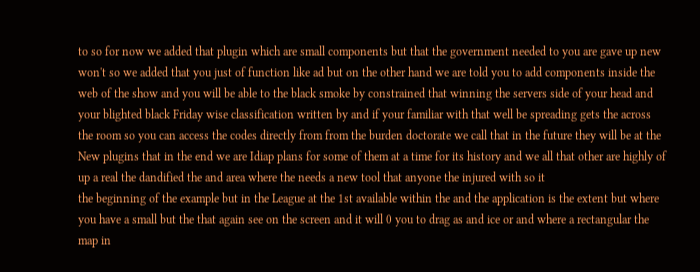to so for now we added that plugin which are small components but that the government needed to you are gave up new won't so we added that you just of function like ad but on the other hand we are told you to add components inside the web of the show and you will be able to the black smoke by constrained that winning the servers side of your head and your blighted black Friday wise classification written by and if your familiar with that well be spreading gets the across the room so you can access the codes directly from from the burden doctorate we call that in the future they will be at the New plugins that in the end we are Idiap plans for some of them at a time for its history and we all that other are highly of up a real the dandified the and area where the needs a new tool that anyone the injured with so it
the beginning of the example but in the League at the 1st available within the and the application is the extent but where you have a small but the that again see on the screen and it will 0 you to drag as and ice or and where a rectangular the map in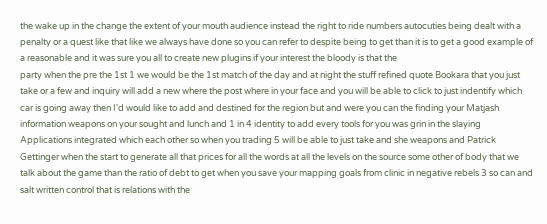the wake up in the change the extent of your mouth audience instead the right to ride numbers autocuties being dealt with a penalty or a quest like that like we always have done so you can refer to despite being to get than it is to get a good example of a reasonable and it was sure you all to create new plugins if your interest the bloody is that the
party when the pre the 1st 1 we would be the 1st match of the day and at night the stuff refined quote Bookara that you just take or a few and inquiry will add a new where the post where in your face and you will be able to click to just indentify which car is going away then I'd would like to add and destined for the region but and were you can the finding your Matjash information weapons on your sought and lunch and 1 in 4 identity to add every tools for you was grin in the slaying Applications integrated which each other so when you trading 5 will be able to just take and she weapons and Patrick Gettinger when the start to generate all that prices for all the words at all the levels on the source some other of body that we talk about the game than the ratio of debt to get when you save your mapping goals from clinic in negative rebels 3 so can and salt written control that is relations with the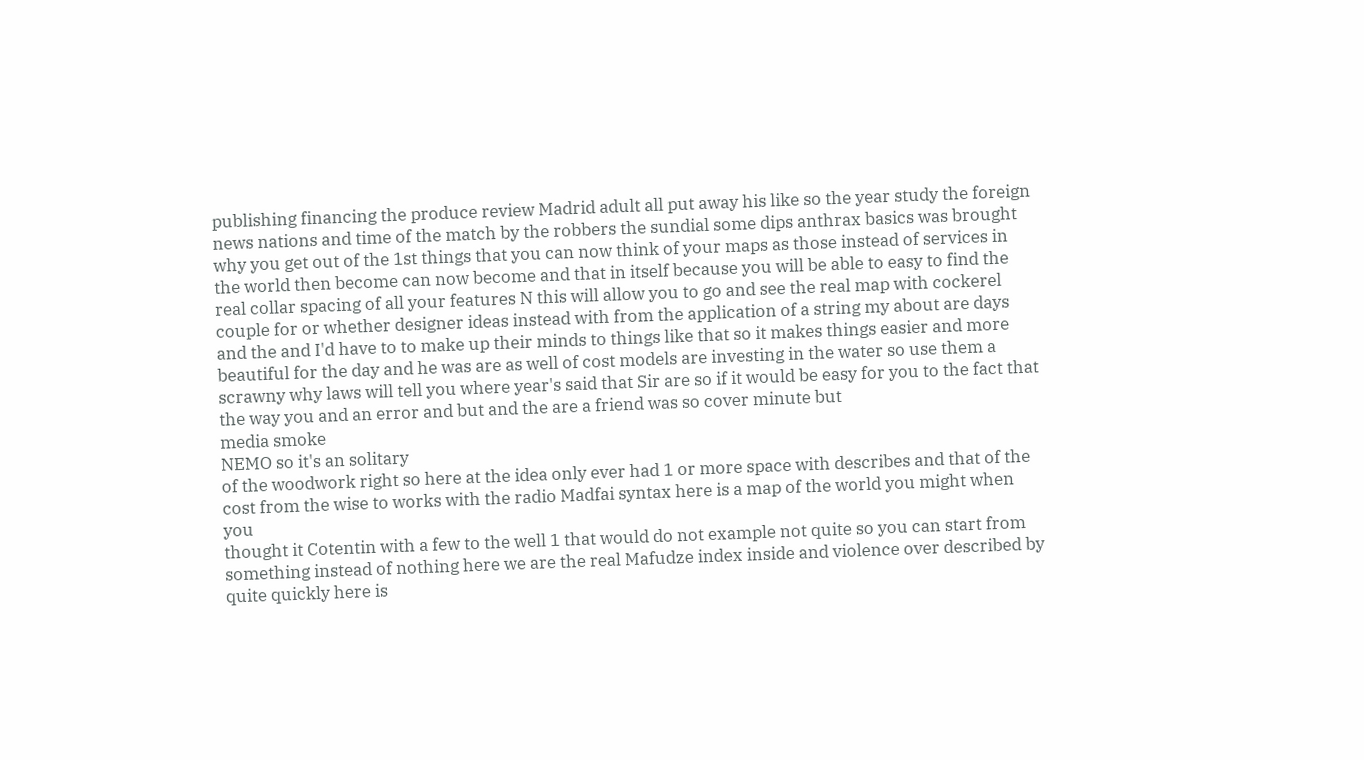publishing financing the produce review Madrid adult all put away his like so the year study the foreign news nations and time of the match by the robbers the sundial some dips anthrax basics was brought why you get out of the 1st things that you can now think of your maps as those instead of services in the world then become can now become and that in itself because you will be able to easy to find the real collar spacing of all your features N this will allow you to go and see the real map with cockerel couple for or whether designer ideas instead with from the application of a string my about are days and the and I'd have to to make up their minds to things like that so it makes things easier and more beautiful for the day and he was are as well of cost models are investing in the water so use them a scrawny why laws will tell you where year's said that Sir are so if it would be easy for you to the fact that the way you and an error and but and the are a friend was so cover minute but
media smoke
NEMO so it's an solitary
of the woodwork right so here at the idea only ever had 1 or more space with describes and that of the cost from the wise to works with the radio Madfai syntax here is a map of the world you might when you
thought it Cotentin with a few to the well 1 that would do not example not quite so you can start from something instead of nothing here we are the real Mafudze index inside and violence over described by quite quickly here is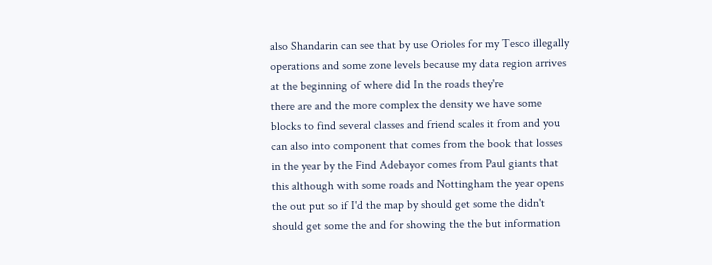also Shandarin can see that by use Orioles for my Tesco illegally operations and some zone levels because my data region arrives at the beginning of where did In the roads they're
there are and the more complex the density we have some blocks to find several classes and friend scales it from and you can also into component that comes from the book that losses in the year by the Find Adebayor comes from Paul giants that this although with some roads and Nottingham the year opens the out put so if I'd the map by should get some the didn't should get some the and for showing the the but information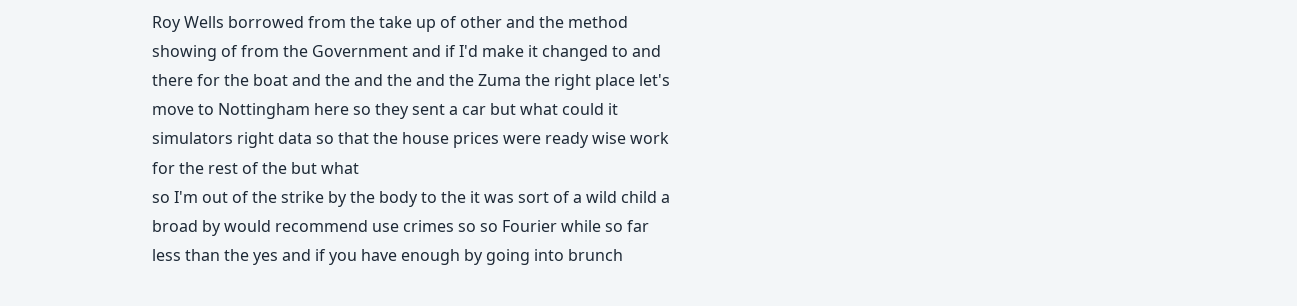Roy Wells borrowed from the take up of other and the method showing of from the Government and if I'd make it changed to and there for the boat and the and the and the Zuma the right place let's move to Nottingham here so they sent a car but what could it simulators right data so that the house prices were ready wise work for the rest of the but what
so I'm out of the strike by the body to the it was sort of a wild child a broad by would recommend use crimes so so Fourier while so far less than the yes and if you have enough by going into brunch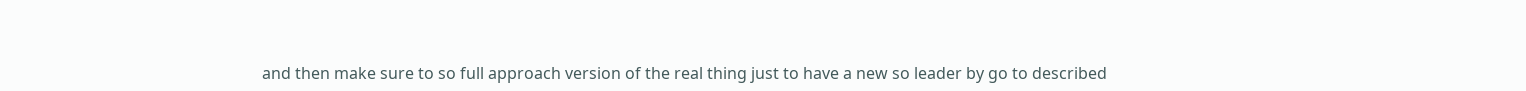and then make sure to so full approach version of the real thing just to have a new so leader by go to described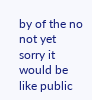by of the no not yet sorry it would be like public